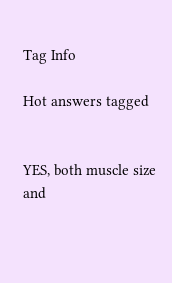Tag Info

Hot answers tagged


YES, both muscle size and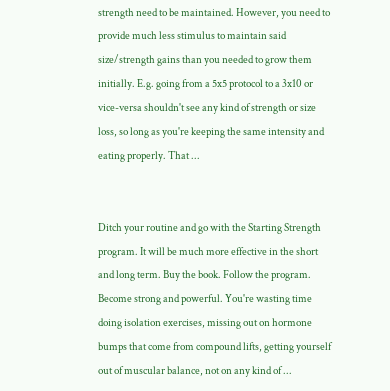strength need to be maintained. However, you need to provide much less stimulus to maintain said size/strength gains than you needed to grow them initially. E.g. going from a 5x5 protocol to a 3x10 or vice-versa shouldn't see any kind of strength or size loss, so long as you're keeping the same intensity and eating properly. That ...


Ditch your routine and go with the Starting Strength program. It will be much more effective in the short and long term. Buy the book. Follow the program. Become strong and powerful. You're wasting time doing isolation exercises, missing out on hormone bumps that come from compound lifts, getting yourself out of muscular balance, not on any kind of ...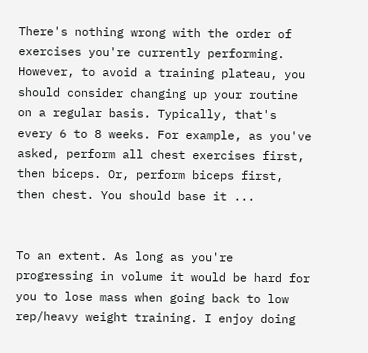There's nothing wrong with the order of exercises you're currently performing. However, to avoid a training plateau, you should consider changing up your routine on a regular basis. Typically, that's every 6 to 8 weeks. For example, as you've asked, perform all chest exercises first, then biceps. Or, perform biceps first, then chest. You should base it ...


To an extent. As long as you're progressing in volume it would be hard for you to lose mass when going back to low rep/heavy weight training. I enjoy doing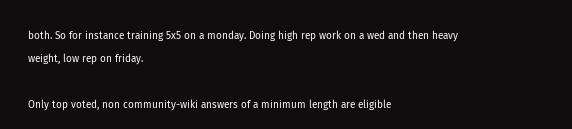both. So for instance training 5x5 on a monday. Doing high rep work on a wed and then heavy weight, low rep on friday.

Only top voted, non community-wiki answers of a minimum length are eligible